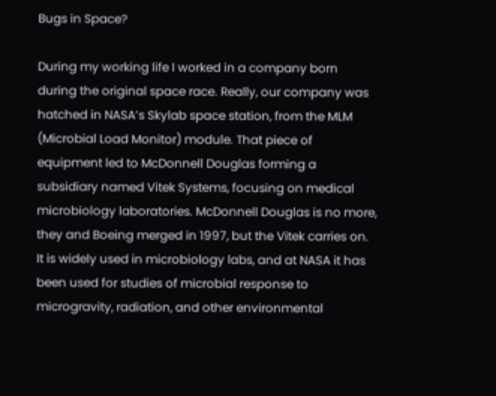Bugs in Space?

During my working life I worked in a company born during the original space race. Really, our company was hatched in NASA’s Skylab space station, from the MLM (Microbial Load Monitor) module. That piece of equipment led to McDonnell Douglas forming a subsidiary named Vitek Systems, focusing on medical microbiology laboratories. McDonnell Douglas is no more, they and Boeing merged in 1997, but the Vitek carries on.  It is widely used in microbiology labs, and at NASA it has been used for studies of microbial response to microgravity, radiation, and other environmental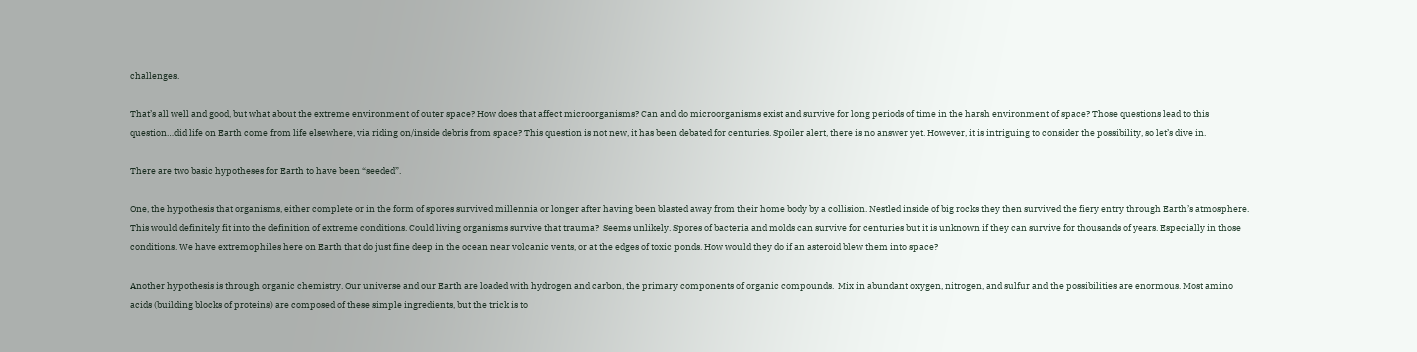challenges.

That’s all well and good, but what about the extreme environment of outer space? How does that affect microorganisms? Can and do microorganisms exist and survive for long periods of time in the harsh environment of space? Those questions lead to this question…did life on Earth come from life elsewhere, via riding on/inside debris from space? This question is not new, it has been debated for centuries. Spoiler alert, there is no answer yet. However, it is intriguing to consider the possibility, so let’s dive in.

There are two basic hypotheses for Earth to have been “seeded”.

One, the hypothesis that organisms, either complete or in the form of spores survived millennia or longer after having been blasted away from their home body by a collision. Nestled inside of big rocks they then survived the fiery entry through Earth’s atmosphere. This would definitely fit into the definition of extreme conditions. Could living organisms survive that trauma?  Seems unlikely. Spores of bacteria and molds can survive for centuries but it is unknown if they can survive for thousands of years. Especially in those conditions. We have extremophiles here on Earth that do just fine deep in the ocean near volcanic vents, or at the edges of toxic ponds. How would they do if an asteroid blew them into space?

Another hypothesis is through organic chemistry. Our universe and our Earth are loaded with hydrogen and carbon, the primary components of organic compounds.  Mix in abundant oxygen, nitrogen, and sulfur and the possibilities are enormous. Most amino acids (building blocks of proteins) are composed of these simple ingredients, but the trick is to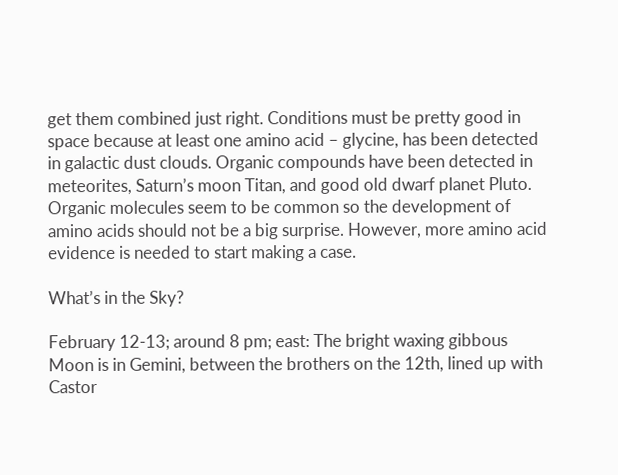get them combined just right. Conditions must be pretty good in space because at least one amino acid – glycine, has been detected in galactic dust clouds. Organic compounds have been detected in meteorites, Saturn’s moon Titan, and good old dwarf planet Pluto. Organic molecules seem to be common so the development of amino acids should not be a big surprise. However, more amino acid evidence is needed to start making a case.

What’s in the Sky?

February 12-13; around 8 pm; east: The bright waxing gibbous Moon is in Gemini, between the brothers on the 12th, lined up with Castor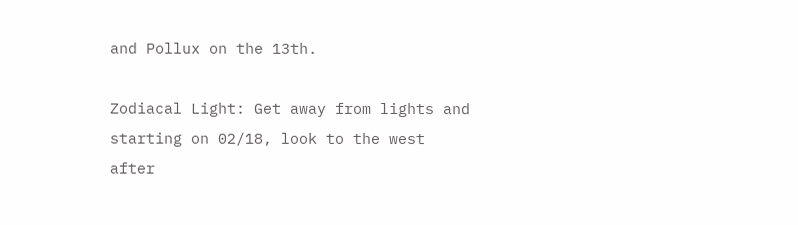and Pollux on the 13th.

Zodiacal Light: Get away from lights and starting on 02/18, look to the west after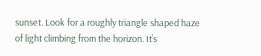sunset. Look for a roughly triangle shaped haze of light climbing from the horizon. It’s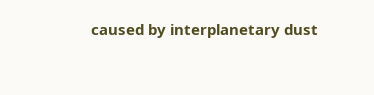caused by interplanetary dust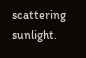scattering sunlight.